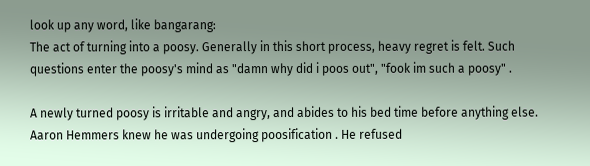look up any word, like bangarang:
The act of turning into a poosy. Generally in this short process, heavy regret is felt. Such questions enter the poosy's mind as "damn why did i poos out", "fook im such a poosy" .

A newly turned poosy is irritable and angry, and abides to his bed time before anything else.
Aaron Hemmers knew he was undergoing poosification . He refused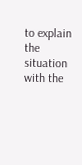to explain the situation with the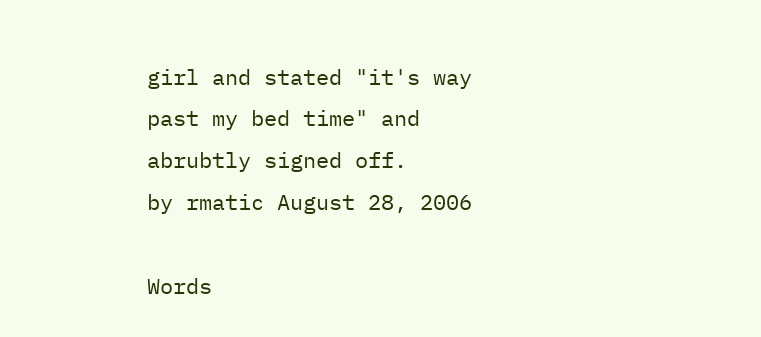girl and stated "it's way past my bed time" and abrubtly signed off.
by rmatic August 28, 2006

Words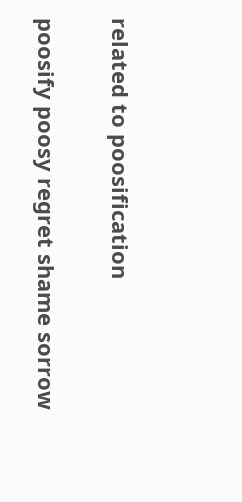related to poosification

poosify poosy regret shame sorrow